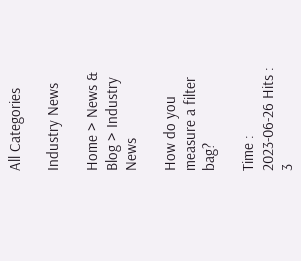All Categories

Industry News

Home > News & Blog > Industry News

How do you measure a filter bag?

Time : 2023-06-26 Hits : 3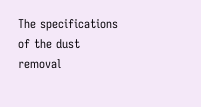The specifications of the dust removal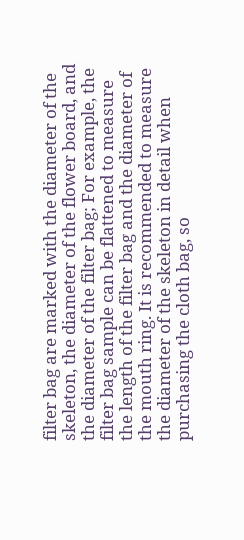filter bag are marked with the diameter of the skeleton, the diameter of the flower board, and the diameter of the filter bag; For example, the filter bag sample can be flattened to measure the length of the filter bag and the diameter of the mouth ring. It is recommended to measure the diameter of the skeleton in detail when purchasing the cloth bag, so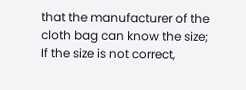that the manufacturer of the cloth bag can know the size; If the size is not correct,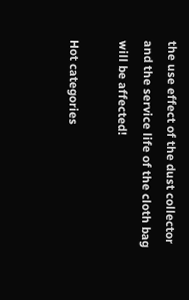the use effect of the dust collector and the service life of the cloth bag will be affected!

Hot categories